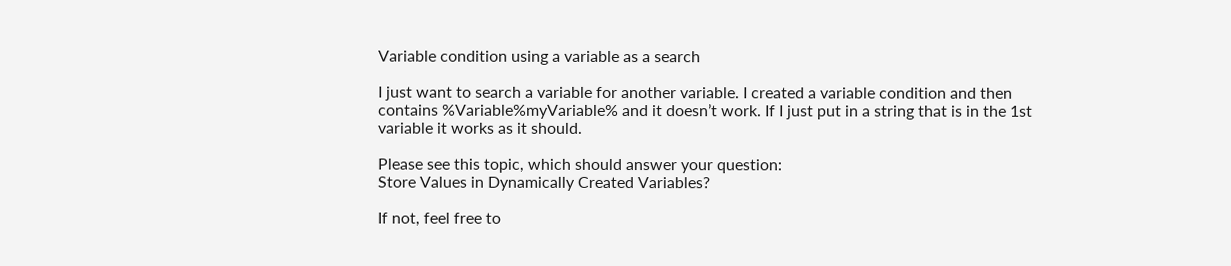Variable condition using a variable as a search

I just want to search a variable for another variable. I created a variable condition and then contains %Variable%myVariable% and it doesn’t work. If I just put in a string that is in the 1st variable it works as it should.

Please see this topic, which should answer your question:
Store Values in Dynamically Created Variables?

If not, feel free to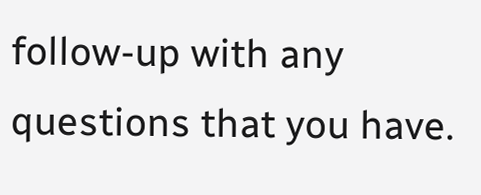follow-up with any questions that you have.